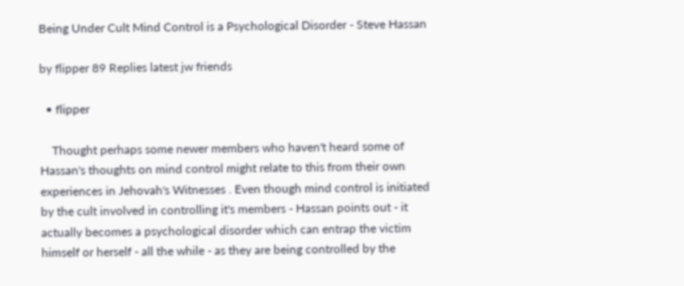Being Under Cult Mind Control is a Psychological Disorder - Steve Hassan

by flipper 89 Replies latest jw friends

  • flipper

    Thought perhaps some newer members who haven't heard some of Hassan's thoughts on mind control might relate to this from their own experiences in Jehovah's Witnesses . Even though mind control is initiated by the cult involved in controlling it's members - Hassan points out - it actually becomes a psychological disorder which can entrap the victim himself or herself - all the while - as they are being controlled by the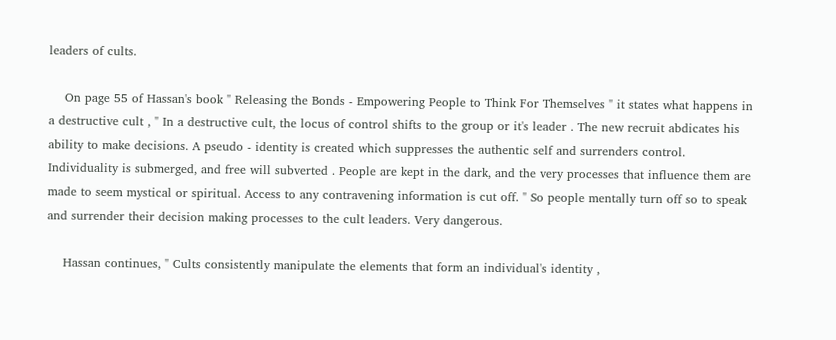leaders of cults.

    On page 55 of Hassan's book " Releasing the Bonds - Empowering People to Think For Themselves " it states what happens in a destructive cult , " In a destructive cult, the locus of control shifts to the group or it's leader . The new recruit abdicates his ability to make decisions. A pseudo - identity is created which suppresses the authentic self and surrenders control. Individuality is submerged, and free will subverted . People are kept in the dark, and the very processes that influence them are made to seem mystical or spiritual. Access to any contravening information is cut off. " So people mentally turn off so to speak and surrender their decision making processes to the cult leaders. Very dangerous.

    Hassan continues, " Cults consistently manipulate the elements that form an individual's identity ,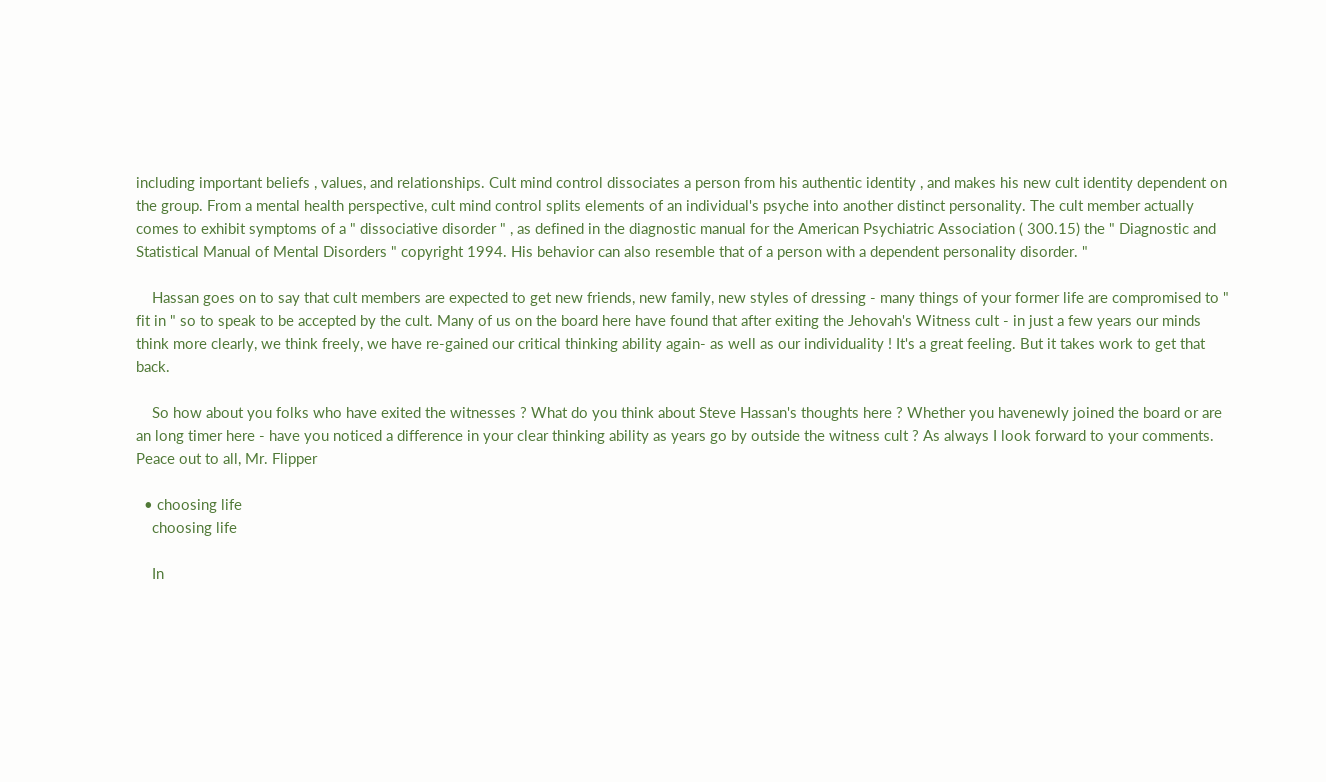including important beliefs , values, and relationships. Cult mind control dissociates a person from his authentic identity , and makes his new cult identity dependent on the group. From a mental health perspective, cult mind control splits elements of an individual's psyche into another distinct personality. The cult member actually comes to exhibit symptoms of a " dissociative disorder " , as defined in the diagnostic manual for the American Psychiatric Association ( 300.15) the " Diagnostic and Statistical Manual of Mental Disorders " copyright 1994. His behavior can also resemble that of a person with a dependent personality disorder. "

    Hassan goes on to say that cult members are expected to get new friends, new family, new styles of dressing - many things of your former life are compromised to " fit in " so to speak to be accepted by the cult. Many of us on the board here have found that after exiting the Jehovah's Witness cult - in just a few years our minds think more clearly, we think freely, we have re-gained our critical thinking ability again- as well as our individuality ! It's a great feeling. But it takes work to get that back.

    So how about you folks who have exited the witnesses ? What do you think about Steve Hassan's thoughts here ? Whether you havenewly joined the board or are an long timer here - have you noticed a difference in your clear thinking ability as years go by outside the witness cult ? As always I look forward to your comments. Peace out to all, Mr. Flipper

  • choosing life
    choosing life

    In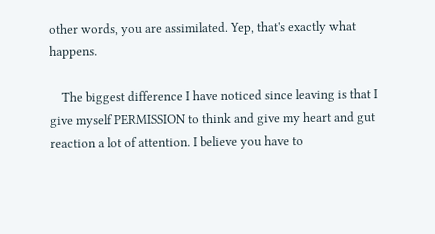other words, you are assimilated. Yep, that's exactly what happens.

    The biggest difference I have noticed since leaving is that I give myself PERMISSION to think and give my heart and gut reaction a lot of attention. I believe you have to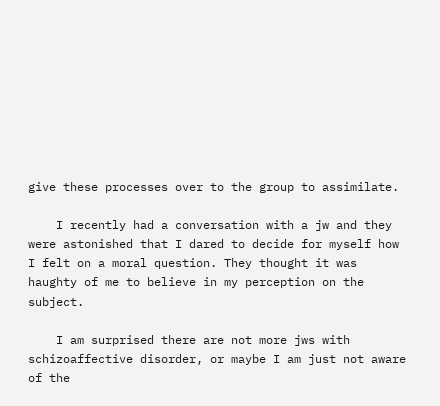give these processes over to the group to assimilate.

    I recently had a conversation with a jw and they were astonished that I dared to decide for myself how I felt on a moral question. They thought it was haughty of me to believe in my perception on the subject.

    I am surprised there are not more jws with schizoaffective disorder, or maybe I am just not aware of the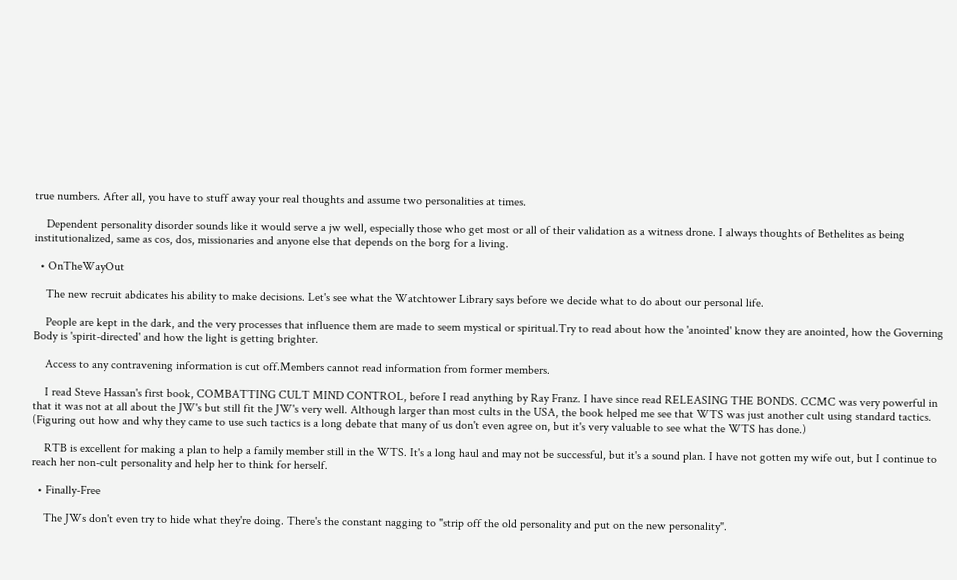true numbers. After all, you have to stuff away your real thoughts and assume two personalities at times.

    Dependent personality disorder sounds like it would serve a jw well, especially those who get most or all of their validation as a witness drone. I always thoughts of Bethelites as being institutionalized, same as cos, dos, missionaries and anyone else that depends on the borg for a living.

  • OnTheWayOut

    The new recruit abdicates his ability to make decisions. Let's see what the Watchtower Library says before we decide what to do about our personal life.

    People are kept in the dark, and the very processes that influence them are made to seem mystical or spiritual.Try to read about how the 'anointed' know they are anointed, how the Governing Body is 'spirit-directed' and how the light is getting brighter.

    Access to any contravening information is cut off.Members cannot read information from former members.

    I read Steve Hassan's first book, COMBATTING CULT MIND CONTROL, before I read anything by Ray Franz. I have since read RELEASING THE BONDS. CCMC was very powerful in that it was not at all about the JW's but still fit the JW's very well. Although larger than most cults in the USA, the book helped me see that WTS was just another cult using standard tactics. (Figuring out how and why they came to use such tactics is a long debate that many of us don't even agree on, but it's very valuable to see what the WTS has done.)

    RTB is excellent for making a plan to help a family member still in the WTS. It's a long haul and may not be successful, but it's a sound plan. I have not gotten my wife out, but I continue to reach her non-cult personality and help her to think for herself.

  • Finally-Free

    The JWs don't even try to hide what they're doing. There's the constant nagging to "strip off the old personality and put on the new personality".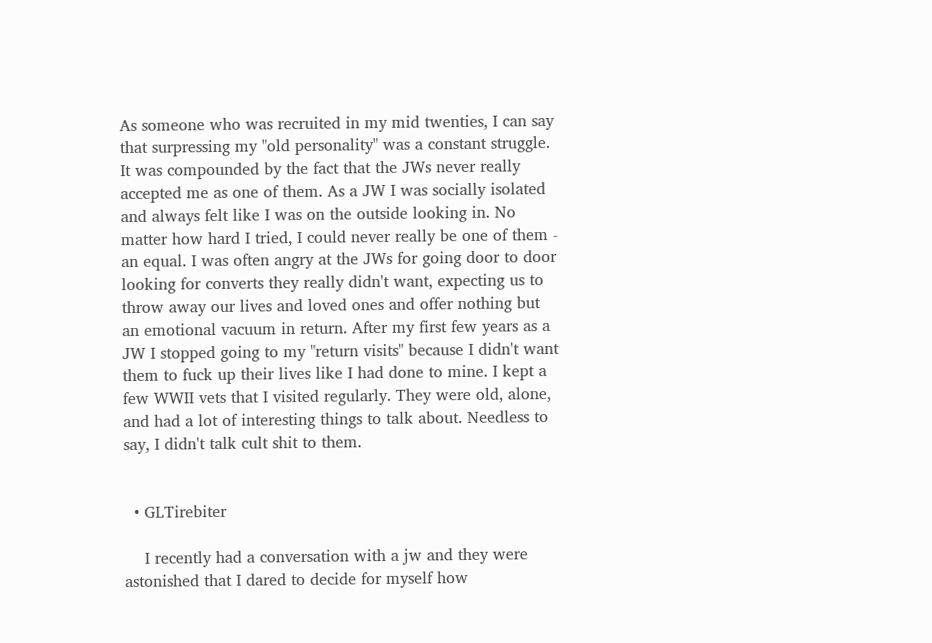As someone who was recruited in my mid twenties, I can say that surpressing my "old personality" was a constant struggle. It was compounded by the fact that the JWs never really accepted me as one of them. As a JW I was socially isolated and always felt like I was on the outside looking in. No matter how hard I tried, I could never really be one of them - an equal. I was often angry at the JWs for going door to door looking for converts they really didn't want, expecting us to throw away our lives and loved ones and offer nothing but an emotional vacuum in return. After my first few years as a JW I stopped going to my "return visits" because I didn't want them to fuck up their lives like I had done to mine. I kept a few WWII vets that I visited regularly. They were old, alone, and had a lot of interesting things to talk about. Needless to say, I didn't talk cult shit to them.


  • GLTirebiter

    I recently had a conversation with a jw and they were astonished that I dared to decide for myself how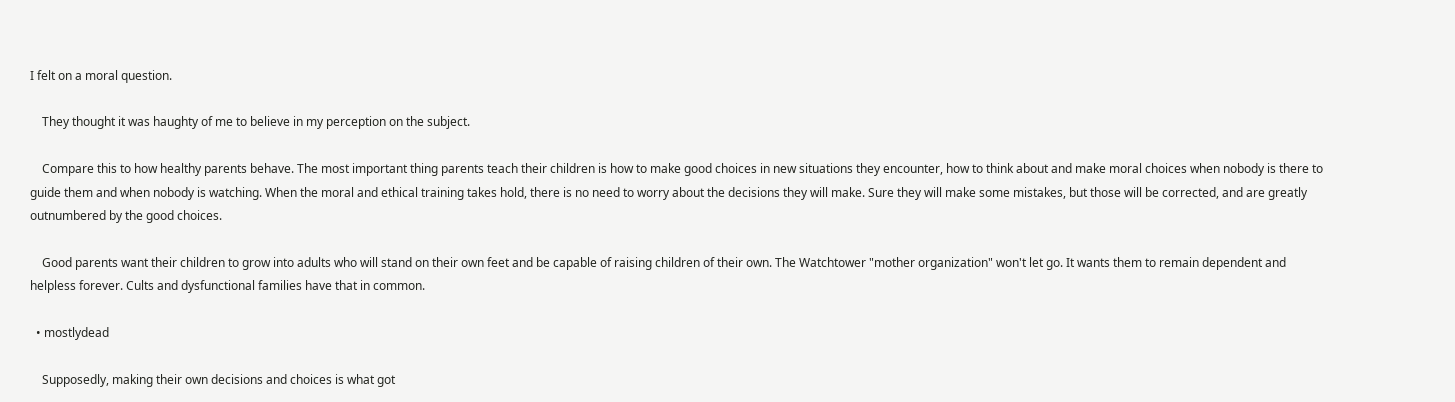I felt on a moral question.

    They thought it was haughty of me to believe in my perception on the subject.

    Compare this to how healthy parents behave. The most important thing parents teach their children is how to make good choices in new situations they encounter, how to think about and make moral choices when nobody is there to guide them and when nobody is watching. When the moral and ethical training takes hold, there is no need to worry about the decisions they will make. Sure they will make some mistakes, but those will be corrected, and are greatly outnumbered by the good choices.

    Good parents want their children to grow into adults who will stand on their own feet and be capable of raising children of their own. The Watchtower "mother organization" won't let go. It wants them to remain dependent and helpless forever. Cults and dysfunctional families have that in common.

  • mostlydead

    Supposedly, making their own decisions and choices is what got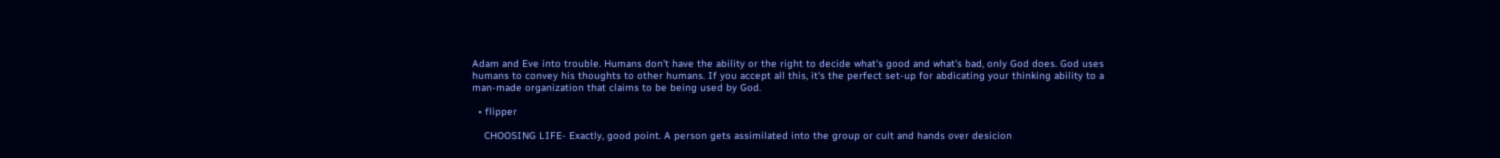Adam and Eve into trouble. Humans don't have the ability or the right to decide what's good and what's bad, only God does. God uses humans to convey his thoughts to other humans. If you accept all this, it's the perfect set-up for abdicating your thinking ability to a man-made organization that claims to be being used by God.

  • flipper

    CHOOSING LIFE- Exactly, good point. A person gets assimilated into the group or cult and hands over desicion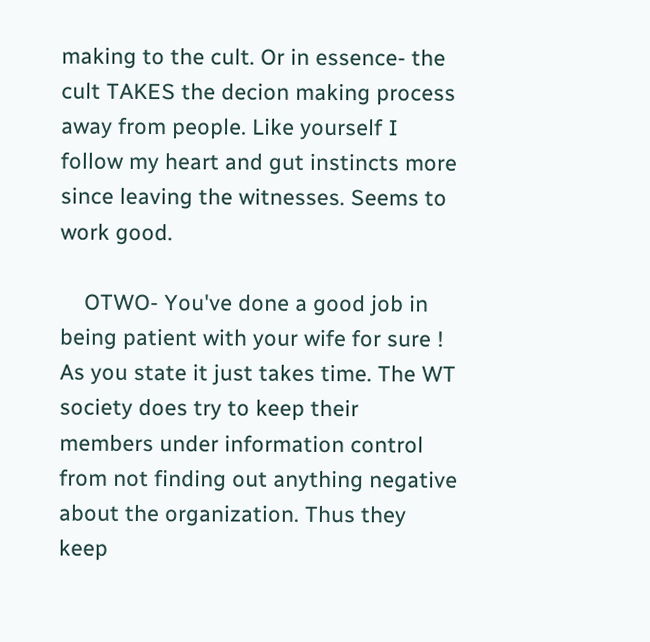making to the cult. Or in essence- the cult TAKES the decion making process away from people. Like yourself I follow my heart and gut instincts more since leaving the witnesses. Seems to work good.

    OTWO- You've done a good job in being patient with your wife for sure ! As you state it just takes time. The WT society does try to keep their members under information control from not finding out anything negative about the organization. Thus they keep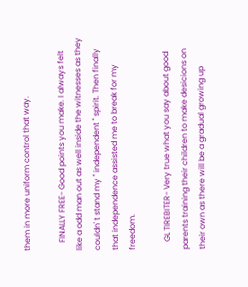them in more uniform control that way.

    FINALLY FREE- Good points you make. I always felt like a odd man out as well inside the witnesses as they couldn' t stand my " independent " spirit. Then finally that independence assisted me to break for my freedom.

    GL TIREBITER- Very true what you say about good parents training their children to make desicions on their own as there will be a gradual growing up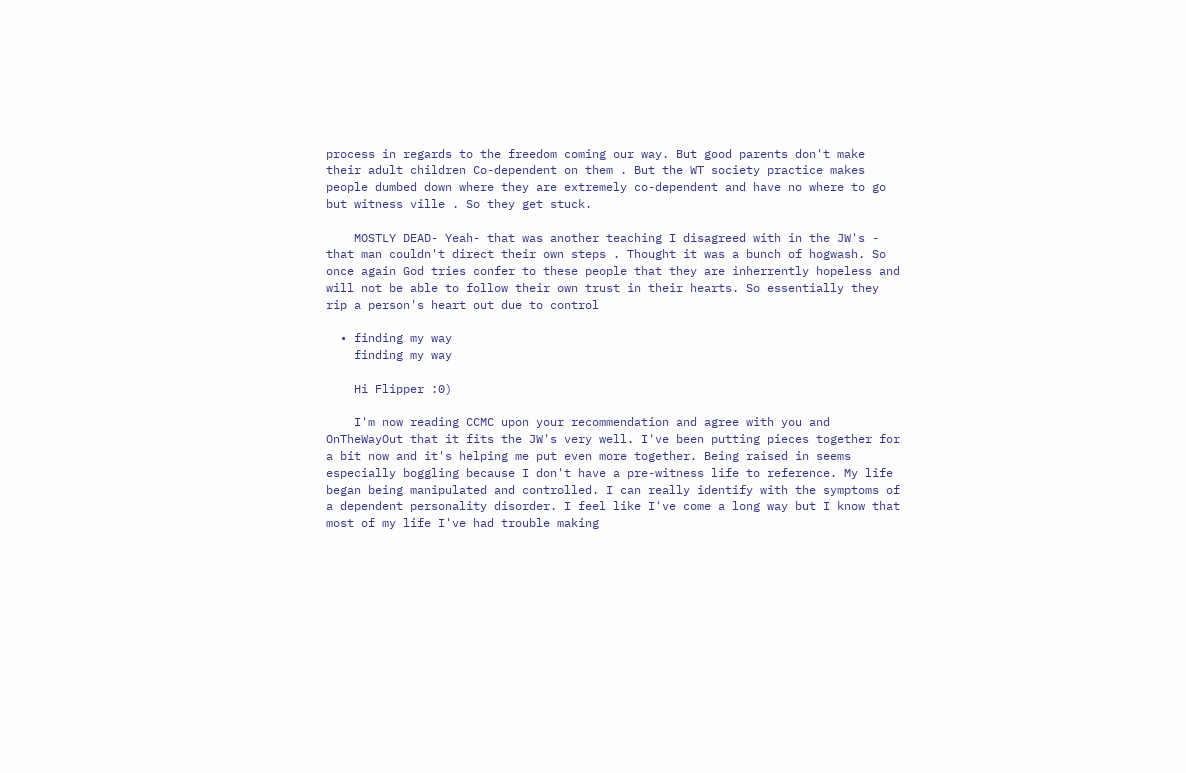process in regards to the freedom coming our way. But good parents don't make their adult children Co-dependent on them . But the WT society practice makes people dumbed down where they are extremely co-dependent and have no where to go but witness ville . So they get stuck.

    MOSTLY DEAD- Yeah- that was another teaching I disagreed with in the JW's - that man couldn't direct their own steps . Thought it was a bunch of hogwash. So once again God tries confer to these people that they are inherrently hopeless and will not be able to follow their own trust in their hearts. So essentially they rip a person's heart out due to control

  • finding my way
    finding my way

    Hi Flipper :0)

    I'm now reading CCMC upon your recommendation and agree with you and OnTheWayOut that it fits the JW's very well. I've been putting pieces together for a bit now and it's helping me put even more together. Being raised in seems especially boggling because I don't have a pre-witness life to reference. My life began being manipulated and controlled. I can really identify with the symptoms of a dependent personality disorder. I feel like I've come a long way but I know that most of my life I've had trouble making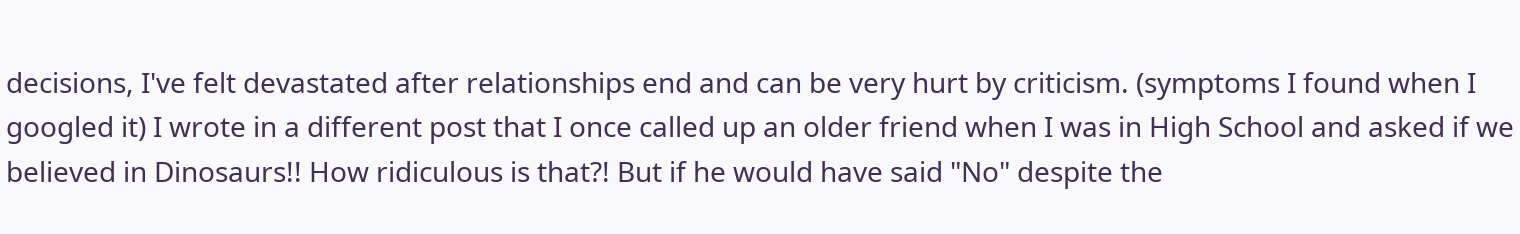decisions, I've felt devastated after relationships end and can be very hurt by criticism. (symptoms I found when I googled it) I wrote in a different post that I once called up an older friend when I was in High School and asked if we believed in Dinosaurs!! How ridiculous is that?! But if he would have said "No" despite the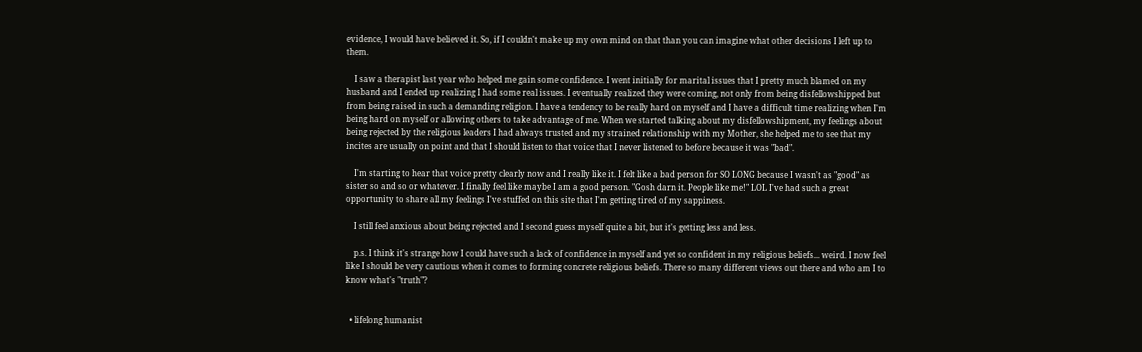evidence, I would have believed it. So, if I couldn't make up my own mind on that than you can imagine what other decisions I left up to them.

    I saw a therapist last year who helped me gain some confidence. I went initially for marital issues that I pretty much blamed on my husband and I ended up realizing I had some real issues. I eventually realized they were coming, not only from being disfellowshipped but from being raised in such a demanding religion. I have a tendency to be really hard on myself and I have a difficult time realizing when I'm being hard on myself or allowing others to take advantage of me. When we started talking about my disfellowshipment, my feelings about being rejected by the religious leaders I had always trusted and my strained relationship with my Mother, she helped me to see that my incites are usually on point and that I should listen to that voice that I never listened to before because it was "bad".

    I'm starting to hear that voice pretty clearly now and I really like it. I felt like a bad person for SO LONG because I wasn't as "good" as sister so and so or whatever. I finally feel like maybe I am a good person. "Gosh darn it. People like me!" LOL I've had such a great opportunity to share all my feelings I've stuffed on this site that I'm getting tired of my sappiness.

    I still feel anxious about being rejected and I second guess myself quite a bit, but it's getting less and less.

    p.s. I think it's strange how I could have such a lack of confidence in myself and yet so confident in my religious beliefs... weird. I now feel like I should be very cautious when it comes to forming concrete religious beliefs. There so many different views out there and who am I to know what's "truth"?


  • lifelong humanist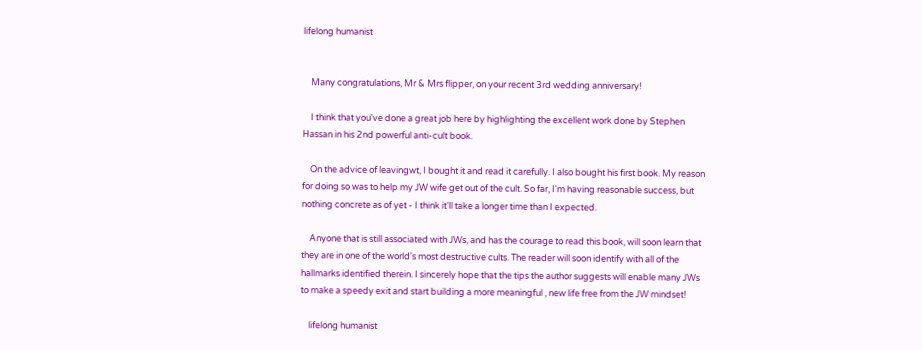lifelong humanist


    Many congratulations, Mr & Mrs flipper, on your recent 3rd wedding anniversary!

    I think that you've done a great job here by highlighting the excellent work done by Stephen Hassan in his 2nd powerful anti-cult book.

    On the advice of leavingwt, I bought it and read it carefully. I also bought his first book. My reason for doing so was to help my JW wife get out of the cult. So far, I'm having reasonable success, but nothing concrete as of yet - I think it'll take a longer time than I expected.

    Anyone that is still associated with JWs, and has the courage to read this book, will soon learn that they are in one of the world's most destructive cults. The reader will soon identify with all of the hallmarks identified therein. I sincerely hope that the tips the author suggests will enable many JWs to make a speedy exit and start building a more meaningful , new life free from the JW mindset!

    lifelong humanist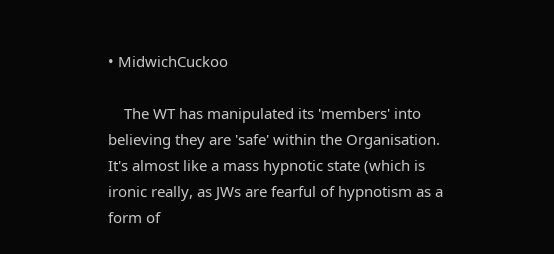• MidwichCuckoo

    The WT has manipulated its 'members' into believing they are 'safe' within the Organisation. It's almost like a mass hypnotic state (which is ironic really, as JWs are fearful of hypnotism as a form of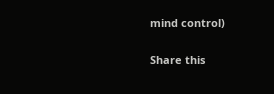mind control)

Share this